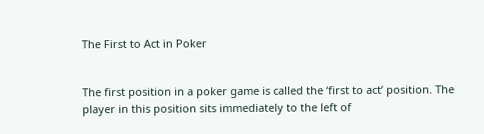The First to Act in Poker


The first position in a poker game is called the ‘first to act’ position. The player in this position sits immediately to the left of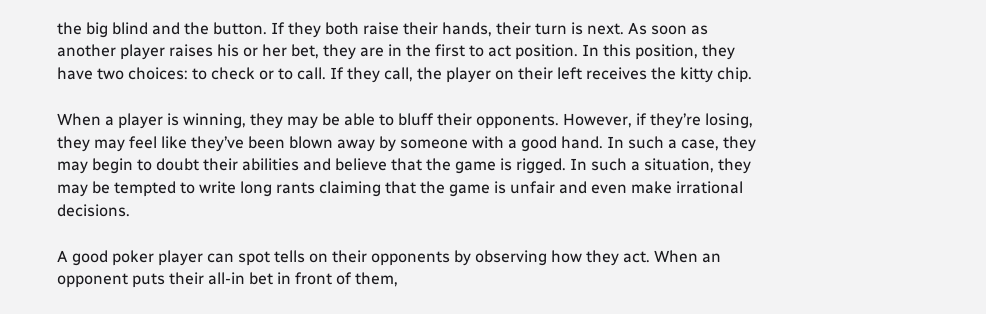the big blind and the button. If they both raise their hands, their turn is next. As soon as another player raises his or her bet, they are in the first to act position. In this position, they have two choices: to check or to call. If they call, the player on their left receives the kitty chip.

When a player is winning, they may be able to bluff their opponents. However, if they’re losing, they may feel like they’ve been blown away by someone with a good hand. In such a case, they may begin to doubt their abilities and believe that the game is rigged. In such a situation, they may be tempted to write long rants claiming that the game is unfair and even make irrational decisions.

A good poker player can spot tells on their opponents by observing how they act. When an opponent puts their all-in bet in front of them,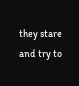they stare and try to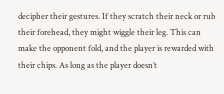decipher their gestures. If they scratch their neck or rub their forehead, they might wiggle their leg. This can make the opponent fold, and the player is rewarded with their chips. As long as the player doesn’t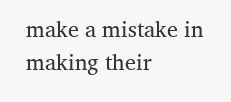make a mistake in making their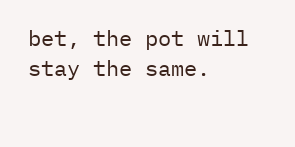bet, the pot will stay the same.